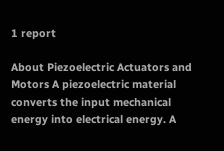1 report

About Piezoelectric Actuators and Motors A piezoelectric material converts the input mechanical energy into electrical energy. A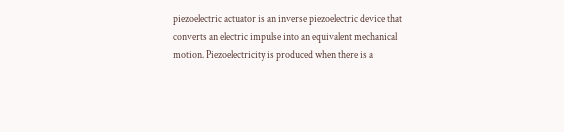piezoelectric actuator is an inverse piezoelectric device that converts an electric impulse into an equivalent mechanical motion. Piezoelectricity is produced when there is a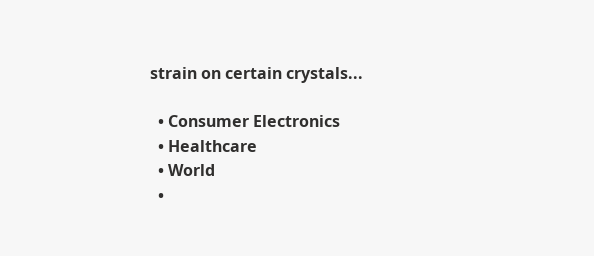strain on certain crystals...

  • Consumer Electronics
  • Healthcare
  • World
  •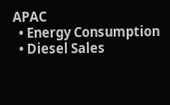APAC
  • Energy Consumption
  • Diesel Sales